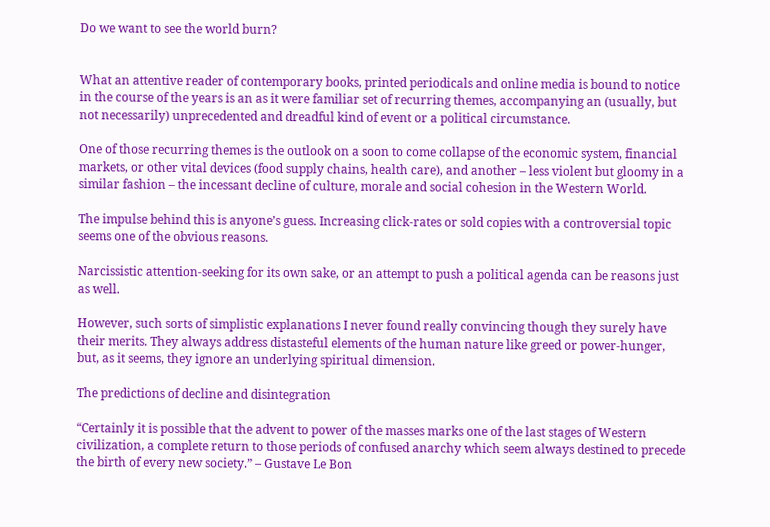Do we want to see the world burn?


What an attentive reader of contemporary books, printed periodicals and online media is bound to notice in the course of the years is an as it were familiar set of recurring themes, accompanying an (usually, but not necessarily) unprecedented and dreadful kind of event or a political circumstance.

One of those recurring themes is the outlook on a soon to come collapse of the economic system, financial markets, or other vital devices (food supply chains, health care), and another – less violent but gloomy in a similar fashion – the incessant decline of culture, morale and social cohesion in the Western World.

The impulse behind this is anyone’s guess. Increasing click-rates or sold copies with a controversial topic seems one of the obvious reasons.

Narcissistic attention-seeking for its own sake, or an attempt to push a political agenda can be reasons just as well.

However, such sorts of simplistic explanations I never found really convincing though they surely have their merits. They always address distasteful elements of the human nature like greed or power-hunger, but, as it seems, they ignore an underlying spiritual dimension.

The predictions of decline and disintegration

“Certainly it is possible that the advent to power of the masses marks one of the last stages of Western civilization, a complete return to those periods of confused anarchy which seem always destined to precede the birth of every new society.” – Gustave Le Bon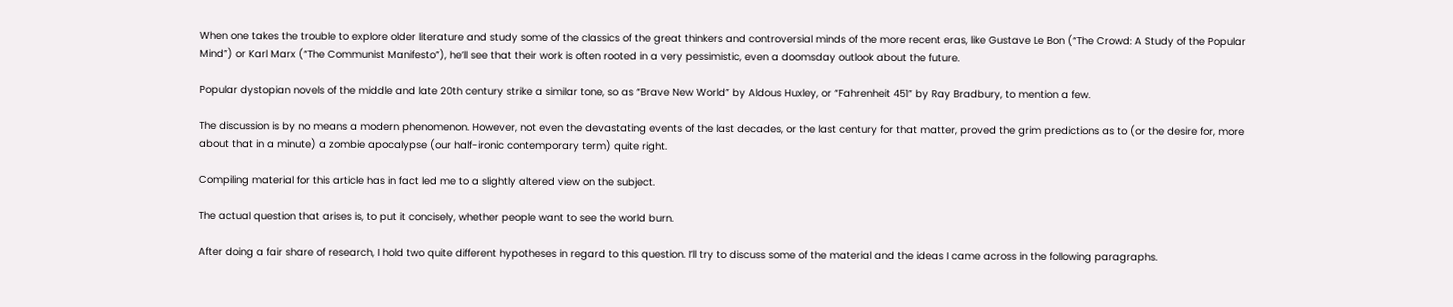When one takes the trouble to explore older literature and study some of the classics of the great thinkers and controversial minds of the more recent eras, like Gustave Le Bon (“The Crowd: A Study of the Popular Mind”) or Karl Marx (“The Communist Manifesto”), he’ll see that their work is often rooted in a very pessimistic, even a doomsday outlook about the future.

Popular dystopian novels of the middle and late 20th century strike a similar tone, so as “Brave New World” by Aldous Huxley, or “Fahrenheit 451” by Ray Bradbury, to mention a few.

The discussion is by no means a modern phenomenon. However, not even the devastating events of the last decades, or the last century for that matter, proved the grim predictions as to (or the desire for, more about that in a minute) a zombie apocalypse (our half-ironic contemporary term) quite right.

Compiling material for this article has in fact led me to a slightly altered view on the subject.

The actual question that arises is, to put it concisely, whether people want to see the world burn.

After doing a fair share of research, I hold two quite different hypotheses in regard to this question. I’ll try to discuss some of the material and the ideas I came across in the following paragraphs.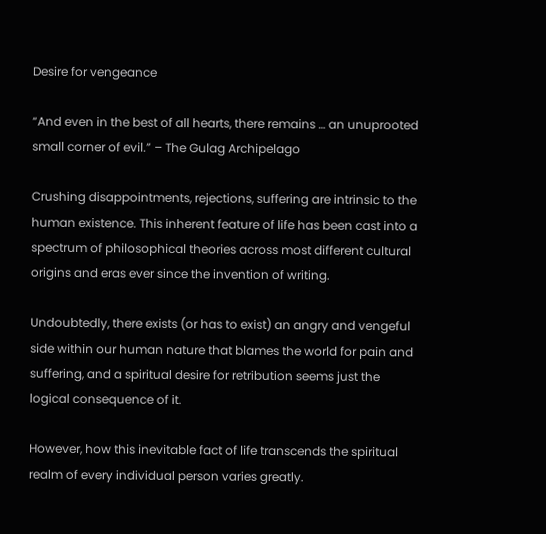Desire for vengeance

“And even in the best of all hearts, there remains … an unuprooted small corner of evil.” – The Gulag Archipelago

Crushing disappointments, rejections, suffering are intrinsic to the human existence. This inherent feature of life has been cast into a spectrum of philosophical theories across most different cultural origins and eras ever since the invention of writing.

Undoubtedly, there exists (or has to exist) an angry and vengeful side within our human nature that blames the world for pain and suffering, and a spiritual desire for retribution seems just the logical consequence of it.

However, how this inevitable fact of life transcends the spiritual realm of every individual person varies greatly.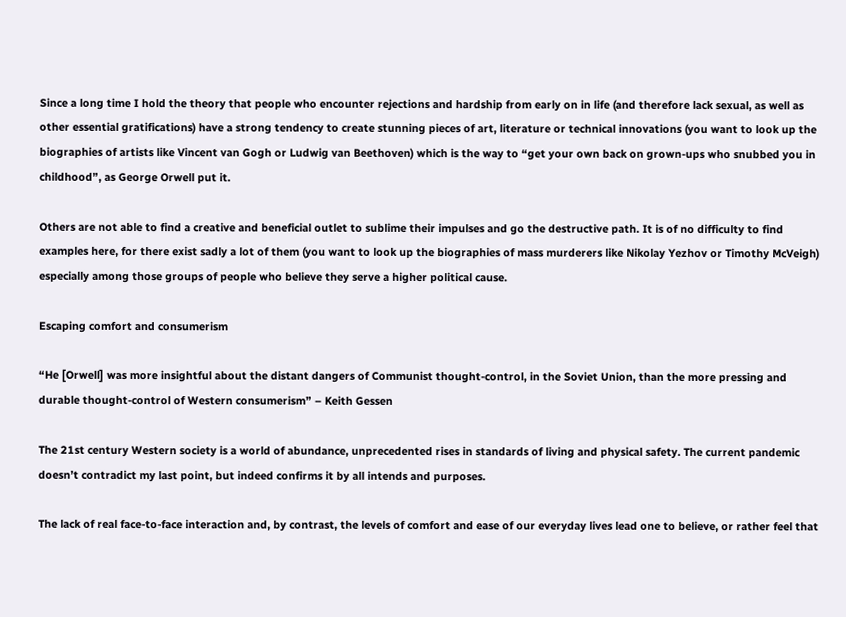Since a long time I hold the theory that people who encounter rejections and hardship from early on in life (and therefore lack sexual, as well as other essential gratifications) have a strong tendency to create stunning pieces of art, literature or technical innovations (you want to look up the biographies of artists like Vincent van Gogh or Ludwig van Beethoven) which is the way to “get your own back on grown-ups who snubbed you in childhood”, as George Orwell put it.

Others are not able to find a creative and beneficial outlet to sublime their impulses and go the destructive path. It is of no difficulty to find examples here, for there exist sadly a lot of them (you want to look up the biographies of mass murderers like Nikolay Yezhov or Timothy McVeigh) especially among those groups of people who believe they serve a higher political cause.

Escaping comfort and consumerism

“He [Orwell] was more insightful about the distant dangers of Communist thought-control, in the Soviet Union, than the more pressing and durable thought-control of Western consumerism” – Keith Gessen

The 21st century Western society is a world of abundance, unprecedented rises in standards of living and physical safety. The current pandemic doesn’t contradict my last point, but indeed confirms it by all intends and purposes.

The lack of real face-to-face interaction and, by contrast, the levels of comfort and ease of our everyday lives lead one to believe, or rather feel that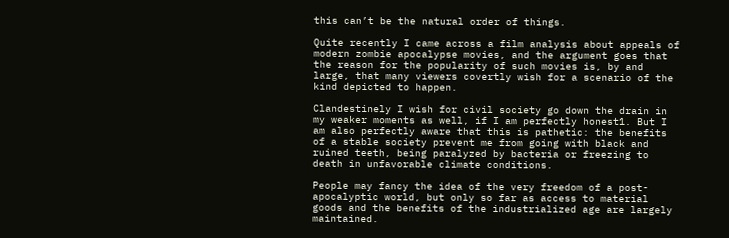this can’t be the natural order of things.

Quite recently I came across a film analysis about appeals of modern zombie apocalypse movies, and the argument goes that the reason for the popularity of such movies is, by and large, that many viewers covertly wish for a scenario of the kind depicted to happen.

Clandestinely I wish for civil society go down the drain in my weaker moments as well, if I am perfectly honest1. But I am also perfectly aware that this is pathetic: the benefits of a stable society prevent me from going with black and ruined teeth, being paralyzed by bacteria or freezing to death in unfavorable climate conditions.

People may fancy the idea of the very freedom of a post-apocalyptic world, but only so far as access to material goods and the benefits of the industrialized age are largely maintained.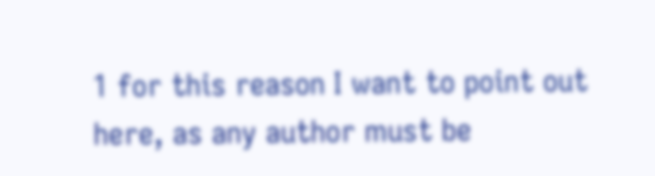1 for this reason I want to point out here, as any author must be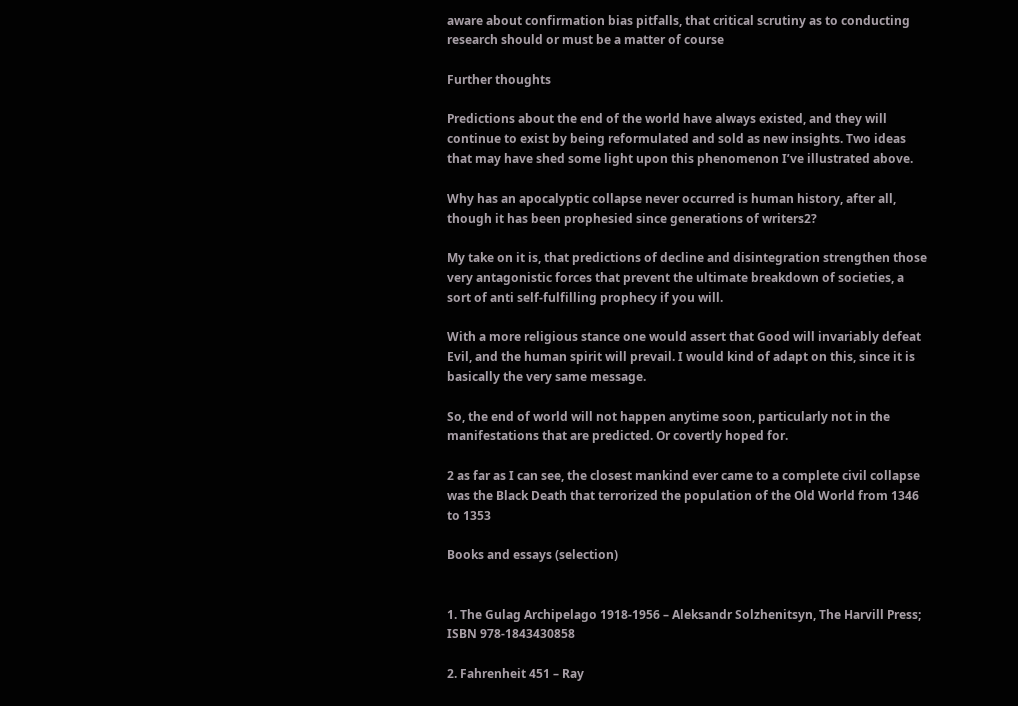aware about confirmation bias pitfalls, that critical scrutiny as to conducting research should or must be a matter of course

Further thoughts

Predictions about the end of the world have always existed, and they will continue to exist by being reformulated and sold as new insights. Two ideas that may have shed some light upon this phenomenon I’ve illustrated above.

Why has an apocalyptic collapse never occurred is human history, after all, though it has been prophesied since generations of writers2?

My take on it is, that predictions of decline and disintegration strengthen those very antagonistic forces that prevent the ultimate breakdown of societies, a sort of anti self-fulfilling prophecy if you will.

With a more religious stance one would assert that Good will invariably defeat Evil, and the human spirit will prevail. I would kind of adapt on this, since it is basically the very same message.

So, the end of world will not happen anytime soon, particularly not in the manifestations that are predicted. Or covertly hoped for.

2 as far as I can see, the closest mankind ever came to a complete civil collapse was the Black Death that terrorized the population of the Old World from 1346 to 1353

Books and essays (selection)


1. The Gulag Archipelago 1918-1956 – Aleksandr Solzhenitsyn, The Harvill Press; ISBN 978-1843430858

2. Fahrenheit 451 – Ray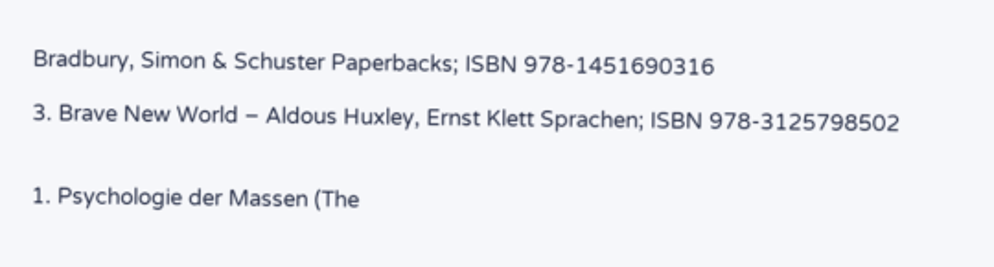Bradbury, Simon & Schuster Paperbacks; ISBN 978-1451690316

3. Brave New World – Aldous Huxley, Ernst Klett Sprachen; ISBN 978-3125798502


1. Psychologie der Massen (The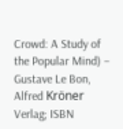Crowd: A Study of the Popular Mind) – Gustave Le Bon, Alfred Kröner Verlag; ISBN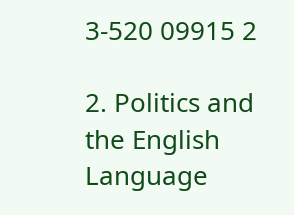3-520 09915 2

2. Politics and the English Language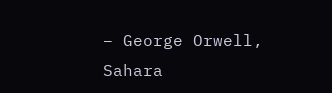– George Orwell, Sahara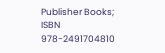Publisher Books; ISBN 978-2491704810